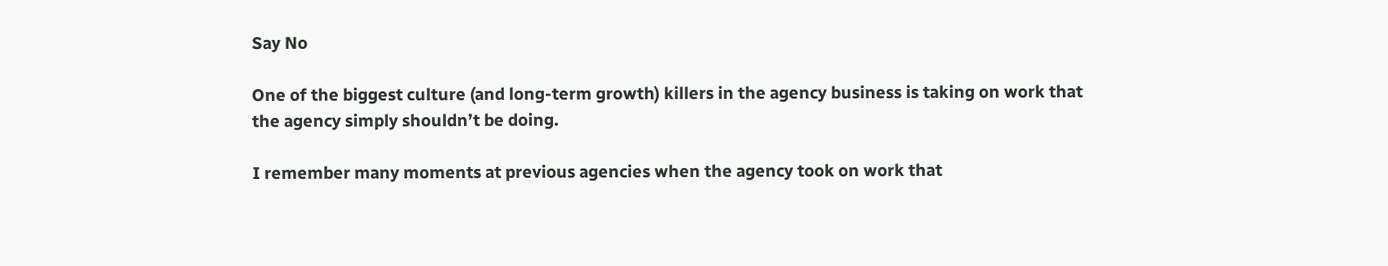Say No

One of the biggest culture (and long-term growth) killers in the agency business is taking on work that the agency simply shouldn’t be doing.

I remember many moments at previous agencies when the agency took on work that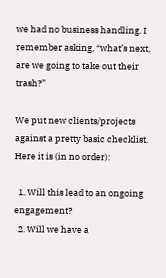we had no business handling. I remember asking, “what’s next, are we going to take out their trash?”

We put new clients/projects against a pretty basic checklist. Here it is (in no order):

  1. Will this lead to an ongoing engagement?
  2. Will we have a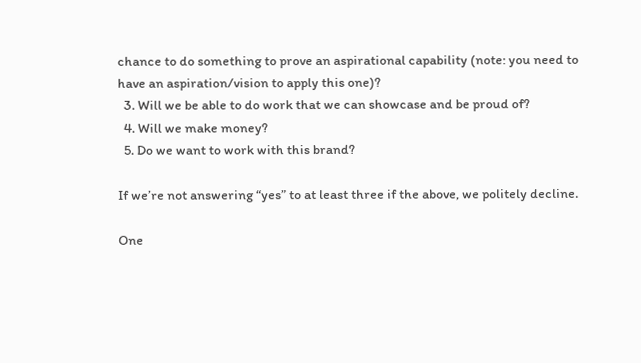chance to do something to prove an aspirational capability (note: you need to have an aspiration/vision to apply this one)?
  3. Will we be able to do work that we can showcase and be proud of?
  4. Will we make money?
  5. Do we want to work with this brand?

If we’re not answering “yes” to at least three if the above, we politely decline.

One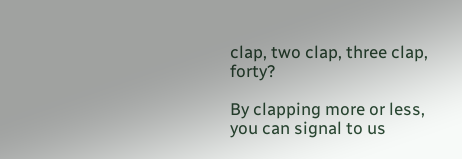clap, two clap, three clap, forty?

By clapping more or less, you can signal to us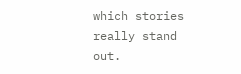which stories really stand out.